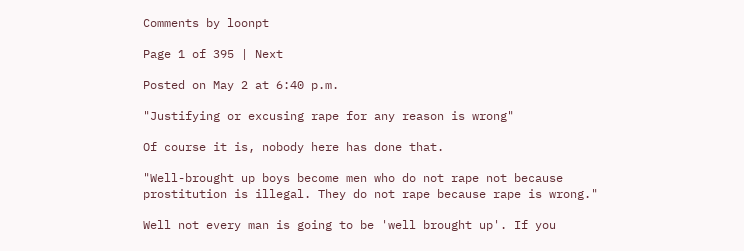Comments by loonpt

Page 1 of 395 | Next

Posted on May 2 at 6:40 p.m.

"Justifying or excusing rape for any reason is wrong"

Of course it is, nobody here has done that.

"Well-brought up boys become men who do not rape not because prostitution is illegal. They do not rape because rape is wrong."

Well not every man is going to be 'well brought up'. If you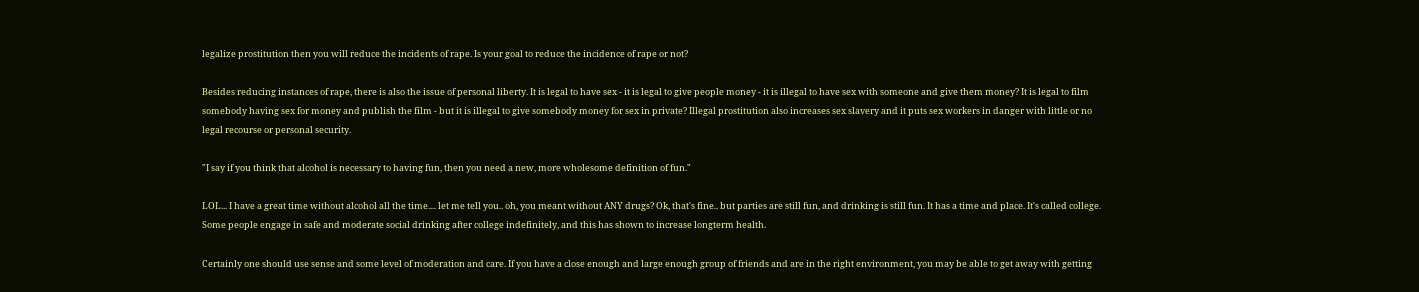legalize prostitution then you will reduce the incidents of rape. Is your goal to reduce the incidence of rape or not?

Besides reducing instances of rape, there is also the issue of personal liberty. It is legal to have sex - it is legal to give people money - it is illegal to have sex with someone and give them money? It is legal to film somebody having sex for money and publish the film - but it is illegal to give somebody money for sex in private? Illegal prostitution also increases sex slavery and it puts sex workers in danger with little or no legal recourse or personal security.

"I say if you think that alcohol is necessary to having fun, then you need a new, more wholesome definition of fun."

LOL... I have a great time without alcohol all the time.... let me tell you.. oh, you meant without ANY drugs? Ok, that's fine.. but parties are still fun, and drinking is still fun. It has a time and place. It's called college. Some people engage in safe and moderate social drinking after college indefinitely, and this has shown to increase longterm health.

Certainly one should use sense and some level of moderation and care. If you have a close enough and large enough group of friends and are in the right environment, you may be able to get away with getting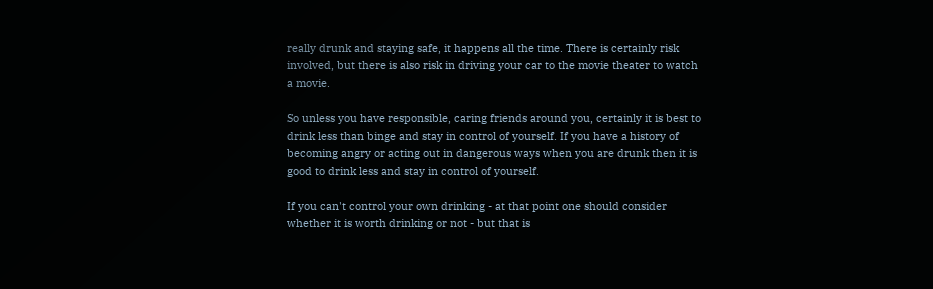really drunk and staying safe, it happens all the time. There is certainly risk involved, but there is also risk in driving your car to the movie theater to watch a movie.

So unless you have responsible, caring friends around you, certainly it is best to drink less than binge and stay in control of yourself. If you have a history of becoming angry or acting out in dangerous ways when you are drunk then it is good to drink less and stay in control of yourself.

If you can't control your own drinking - at that point one should consider whether it is worth drinking or not - but that is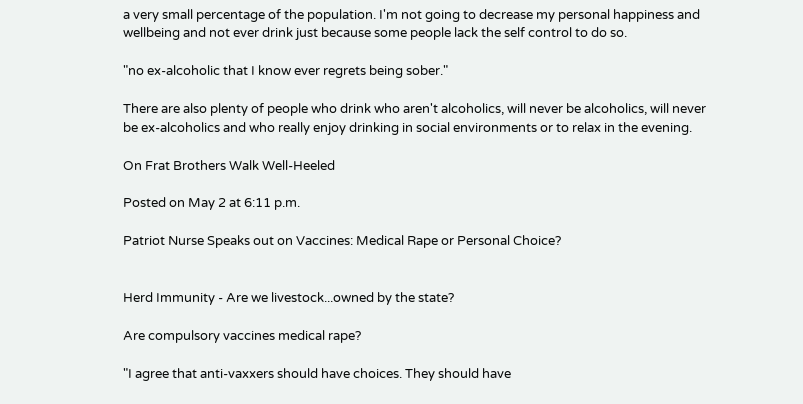a very small percentage of the population. I'm not going to decrease my personal happiness and wellbeing and not ever drink just because some people lack the self control to do so.

"no ex-alcoholic that I know ever regrets being sober."

There are also plenty of people who drink who aren't alcoholics, will never be alcoholics, will never be ex-alcoholics and who really enjoy drinking in social environments or to relax in the evening.

On Frat Brothers Walk Well-Heeled

Posted on May 2 at 6:11 p.m.

Patriot Nurse Speaks out on Vaccines: Medical Rape or Personal Choice?


Herd Immunity - Are we livestock...owned by the state?

Are compulsory vaccines medical rape?

"I agree that anti-vaxxers should have choices. They should have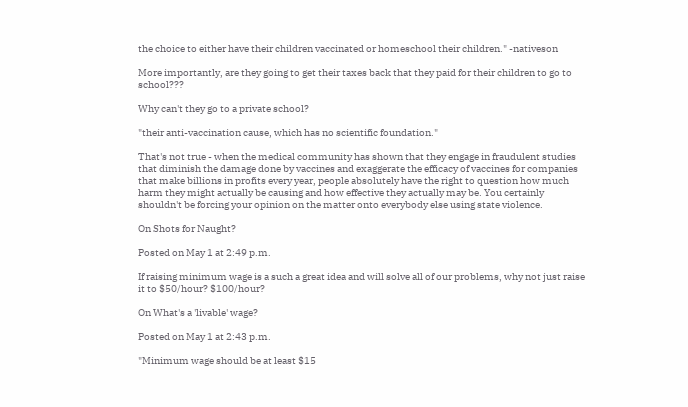the choice to either have their children vaccinated or homeschool their children." -nativeson

More importantly, are they going to get their taxes back that they paid for their children to go to school???

Why can't they go to a private school?

"their anti-vaccination cause, which has no scientific foundation."

That's not true - when the medical community has shown that they engage in fraudulent studies that diminish the damage done by vaccines and exaggerate the efficacy of vaccines for companies that make billions in profits every year, people absolutely have the right to question how much harm they might actually be causing and how effective they actually may be. You certainly shouldn't be forcing your opinion on the matter onto everybody else using state violence.

On Shots for Naught?

Posted on May 1 at 2:49 p.m.

If raising minimum wage is a such a great idea and will solve all of our problems, why not just raise it to $50/hour? $100/hour?

On What's a 'livable' wage?

Posted on May 1 at 2:43 p.m.

"Minimum wage should be at least $15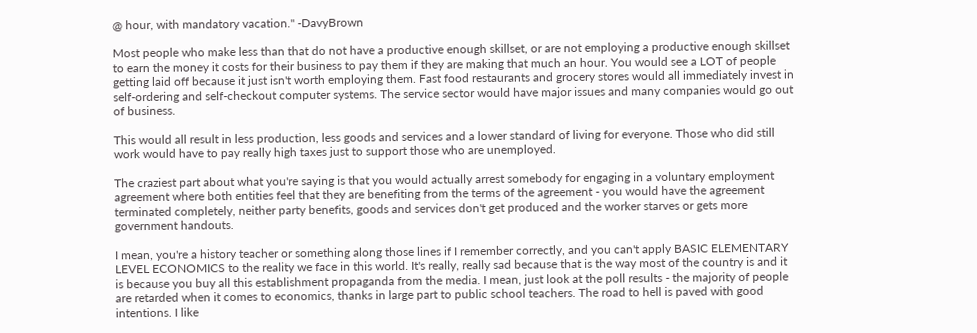@ hour, with mandatory vacation." -DavyBrown

Most people who make less than that do not have a productive enough skillset, or are not employing a productive enough skillset to earn the money it costs for their business to pay them if they are making that much an hour. You would see a LOT of people getting laid off because it just isn't worth employing them. Fast food restaurants and grocery stores would all immediately invest in self-ordering and self-checkout computer systems. The service sector would have major issues and many companies would go out of business.

This would all result in less production, less goods and services and a lower standard of living for everyone. Those who did still work would have to pay really high taxes just to support those who are unemployed.

The craziest part about what you're saying is that you would actually arrest somebody for engaging in a voluntary employment agreement where both entities feel that they are benefiting from the terms of the agreement - you would have the agreement terminated completely, neither party benefits, goods and services don't get produced and the worker starves or gets more government handouts.

I mean, you're a history teacher or something along those lines if I remember correctly, and you can't apply BASIC ELEMENTARY LEVEL ECONOMICS to the reality we face in this world. It's really, really sad because that is the way most of the country is and it is because you buy all this establishment propaganda from the media. I mean, just look at the poll results - the majority of people are retarded when it comes to economics, thanks in large part to public school teachers. The road to hell is paved with good intentions. I like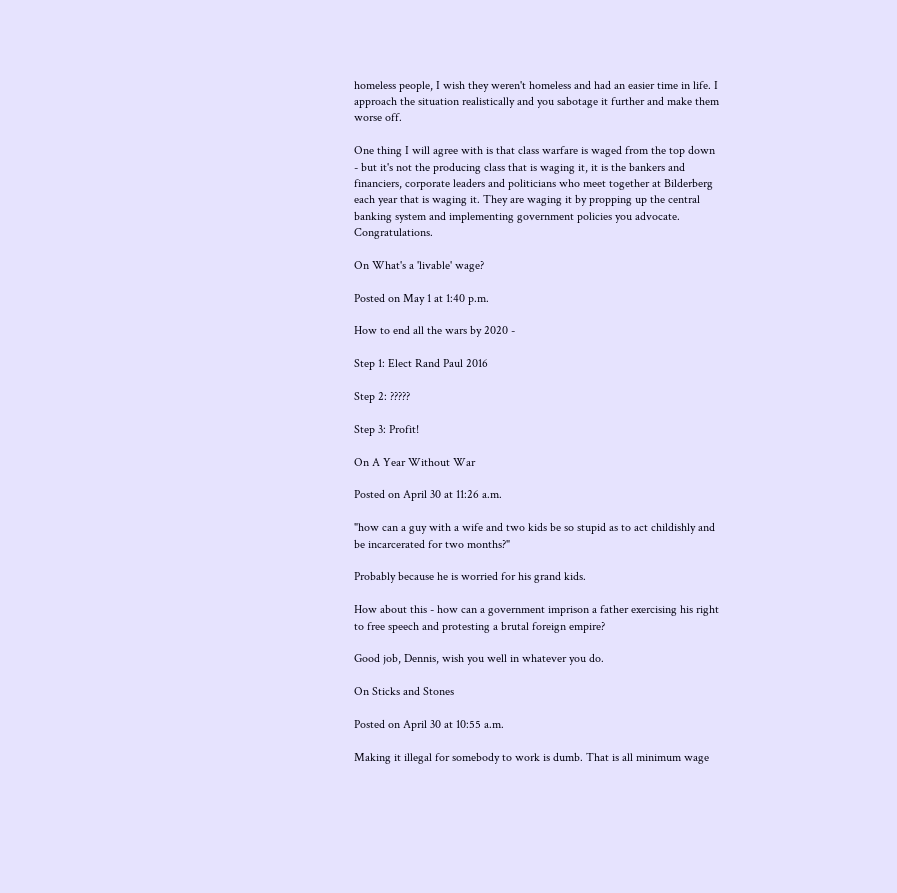homeless people, I wish they weren't homeless and had an easier time in life. I approach the situation realistically and you sabotage it further and make them worse off.

One thing I will agree with is that class warfare is waged from the top down - but it's not the producing class that is waging it, it is the bankers and financiers, corporate leaders and politicians who meet together at Bilderberg each year that is waging it. They are waging it by propping up the central banking system and implementing government policies you advocate. Congratulations.

On What's a 'livable' wage?

Posted on May 1 at 1:40 p.m.

How to end all the wars by 2020 -

Step 1: Elect Rand Paul 2016

Step 2: ?????

Step 3: Profit!

On A Year Without War

Posted on April 30 at 11:26 a.m.

"how can a guy with a wife and two kids be so stupid as to act childishly and be incarcerated for two months?"

Probably because he is worried for his grand kids.

How about this - how can a government imprison a father exercising his right to free speech and protesting a brutal foreign empire?

Good job, Dennis, wish you well in whatever you do.

On Sticks and Stones

Posted on April 30 at 10:55 a.m.

Making it illegal for somebody to work is dumb. That is all minimum wage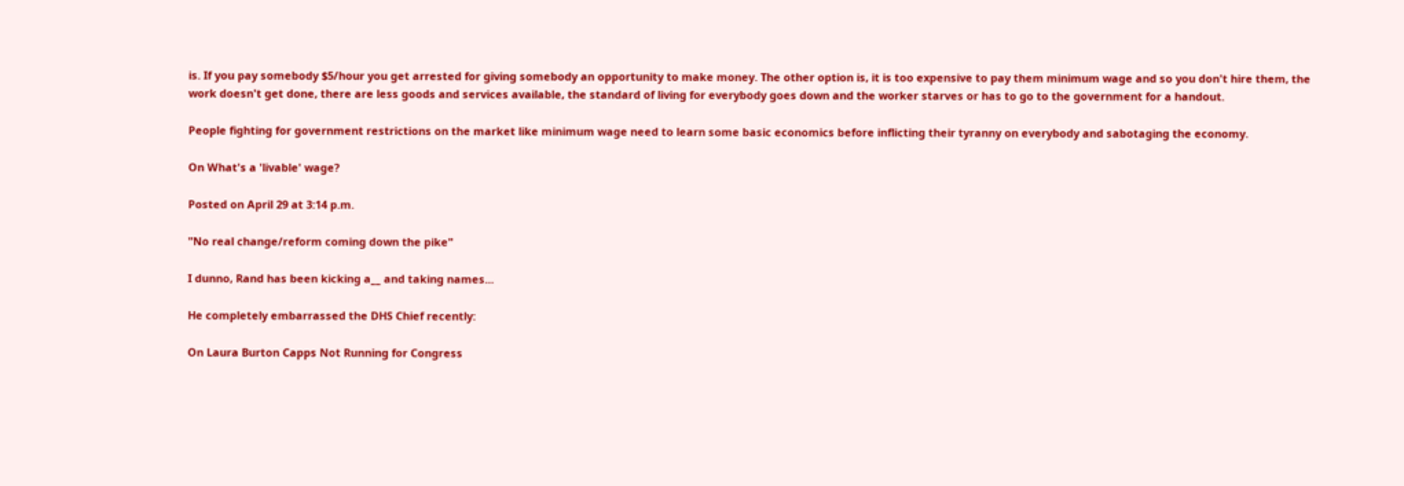is. If you pay somebody $5/hour you get arrested for giving somebody an opportunity to make money. The other option is, it is too expensive to pay them minimum wage and so you don't hire them, the work doesn't get done, there are less goods and services available, the standard of living for everybody goes down and the worker starves or has to go to the government for a handout.

People fighting for government restrictions on the market like minimum wage need to learn some basic economics before inflicting their tyranny on everybody and sabotaging the economy.

On What's a 'livable' wage?

Posted on April 29 at 3:14 p.m.

"No real change/reform coming down the pike"

I dunno, Rand has been kicking a__ and taking names...

He completely embarrassed the DHS Chief recently:

On Laura Burton Capps Not Running for Congress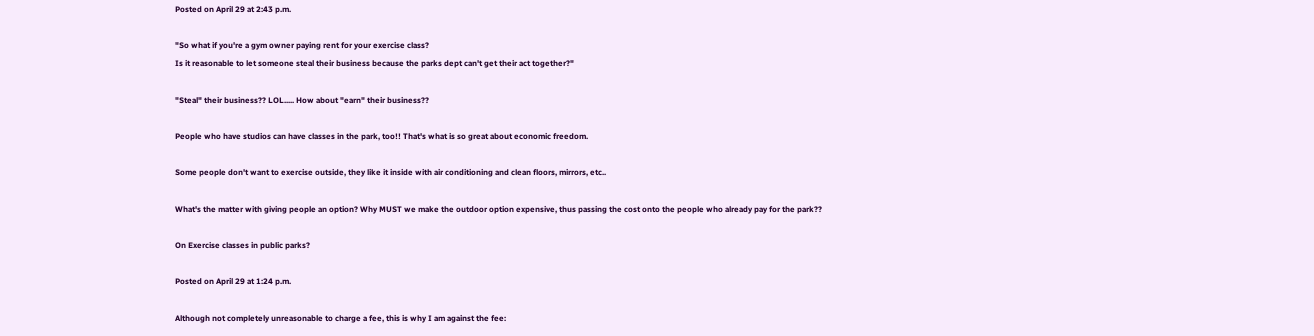Posted on April 29 at 2:43 p.m.

"So what if you're a gym owner paying rent for your exercise class?
Is it reasonable to let someone steal their business because the parks dept can't get their act together?"

"Steal" their business?? LOL..... How about "earn" their business??

People who have studios can have classes in the park, too!! That's what is so great about economic freedom.

Some people don't want to exercise outside, they like it inside with air conditioning and clean floors, mirrors, etc..

What's the matter with giving people an option? Why MUST we make the outdoor option expensive, thus passing the cost onto the people who already pay for the park??

On Exercise classes in public parks?

Posted on April 29 at 1:24 p.m.

Although not completely unreasonable to charge a fee, this is why I am against the fee: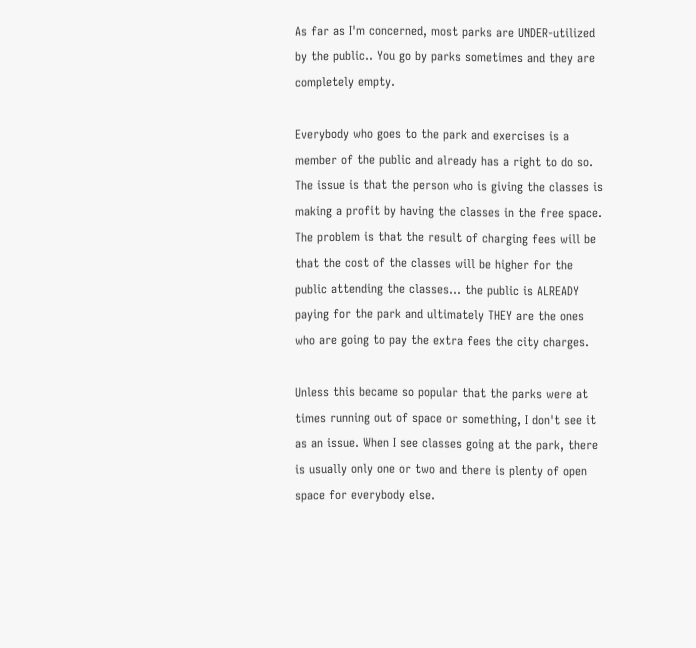As far as I'm concerned, most parks are UNDER-utilized by the public.. You go by parks sometimes and they are completely empty.

Everybody who goes to the park and exercises is a member of the public and already has a right to do so. The issue is that the person who is giving the classes is making a profit by having the classes in the free space. The problem is that the result of charging fees will be that the cost of the classes will be higher for the public attending the classes... the public is ALREADY paying for the park and ultimately THEY are the ones who are going to pay the extra fees the city charges.

Unless this became so popular that the parks were at times running out of space or something, I don't see it as an issue. When I see classes going at the park, there is usually only one or two and there is plenty of open space for everybody else.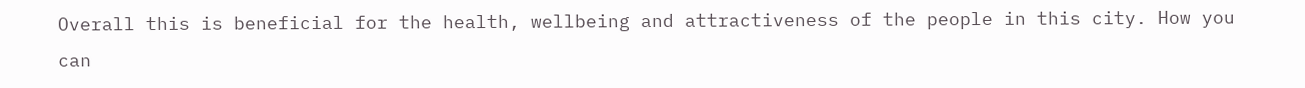Overall this is beneficial for the health, wellbeing and attractiveness of the people in this city. How you can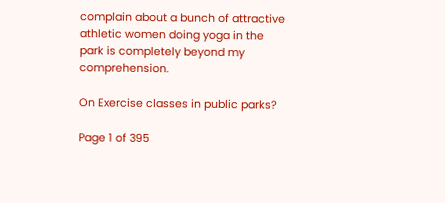complain about a bunch of attractive athletic women doing yoga in the park is completely beyond my comprehension.

On Exercise classes in public parks?

Page 1 of 395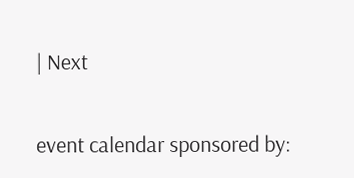| Next

event calendar sponsored by: